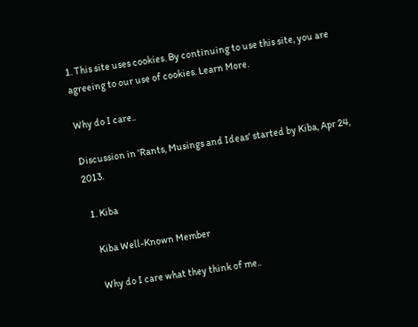1. This site uses cookies. By continuing to use this site, you are agreeing to our use of cookies. Learn More.

Why do I care..

Discussion in 'Rants, Musings and Ideas' started by Kiba, Apr 24, 2013.

  1. Kiba

    Kiba Well-Known Member

    Why do I care what they think of me..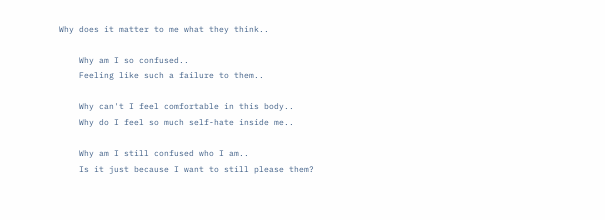Why does it matter to me what they think..

    Why am I so confused..
    Feeling like such a failure to them..

    Why can't I feel comfortable in this body..
    Why do I feel so much self-hate inside me..

    Why am I still confused who I am..
    Is it just because I want to still please them?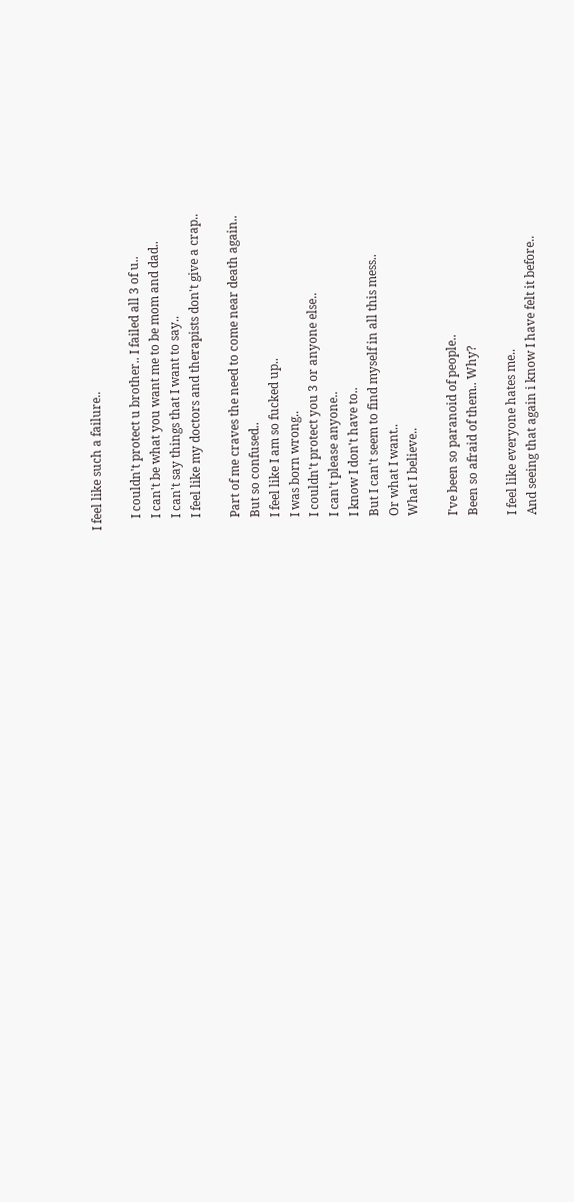I feel like such a failure..

    I couldn't protect u brother.. I failed all 3 of u..
    I can't be what you want me to be mom and dad..
    I can't say things that I want to say..
    I feel like my doctors and therapists don't give a crap..

    Part of me craves the need to come near death again..
    But so confused..
    I feel like I am so fucked up..
    I was born wrong..
    I couldn't protect you 3 or anyone else..
    I can't please anyone..
    I know I don't have to..
    But I can't seem to find myself in all this mess..
    Or what I want..
    What I believe..

    I've been so paranoid of people..
    Been so afraid of them.. Why?

    I feel like everyone hates me..
    And seeing that again i know I have felt it before..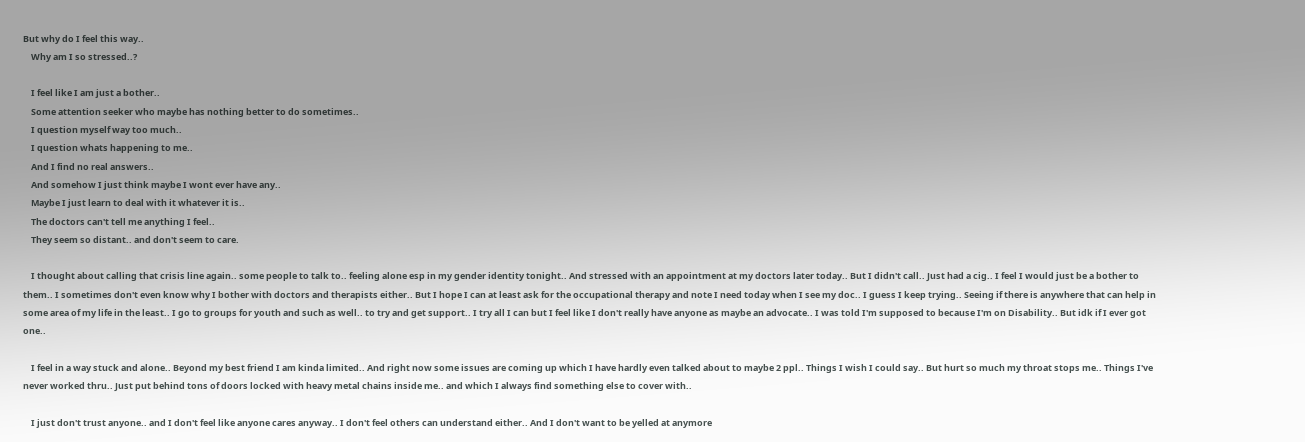But why do I feel this way..
    Why am I so stressed..?

    I feel like I am just a bother..
    Some attention seeker who maybe has nothing better to do sometimes..
    I question myself way too much..
    I question whats happening to me..
    And I find no real answers..
    And somehow I just think maybe I wont ever have any..
    Maybe I just learn to deal with it whatever it is..
    The doctors can't tell me anything I feel..
    They seem so distant.. and don't seem to care.

    I thought about calling that crisis line again.. some people to talk to.. feeling alone esp in my gender identity tonight.. And stressed with an appointment at my doctors later today.. But I didn't call.. Just had a cig.. I feel I would just be a bother to them.. I sometimes don't even know why I bother with doctors and therapists either.. But I hope I can at least ask for the occupational therapy and note I need today when I see my doc.. I guess I keep trying.. Seeing if there is anywhere that can help in some area of my life in the least.. I go to groups for youth and such as well.. to try and get support.. I try all I can but I feel like I don't really have anyone as maybe an advocate.. I was told I'm supposed to because I'm on Disability.. But idk if I ever got one..

    I feel in a way stuck and alone.. Beyond my best friend I am kinda limited.. And right now some issues are coming up which I have hardly even talked about to maybe 2 ppl.. Things I wish I could say.. But hurt so much my throat stops me.. Things I've never worked thru.. Just put behind tons of doors locked with heavy metal chains inside me.. and which I always find something else to cover with..

    I just don't trust anyone.. and I don't feel like anyone cares anyway.. I don't feel others can understand either.. And I don't want to be yelled at anymore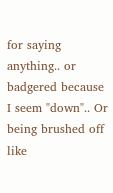for saying anything.. or badgered because I seem "down".. Or being brushed off like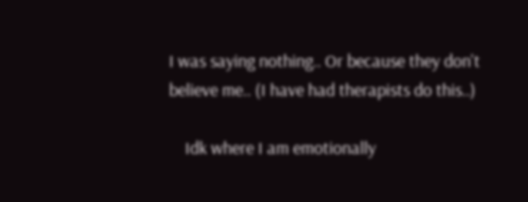I was saying nothing.. Or because they don't believe me.. (I have had therapists do this..)

    Idk where I am emotionally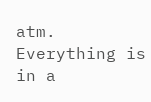atm. Everything is in a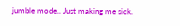jumble mode.. Just making me sick.